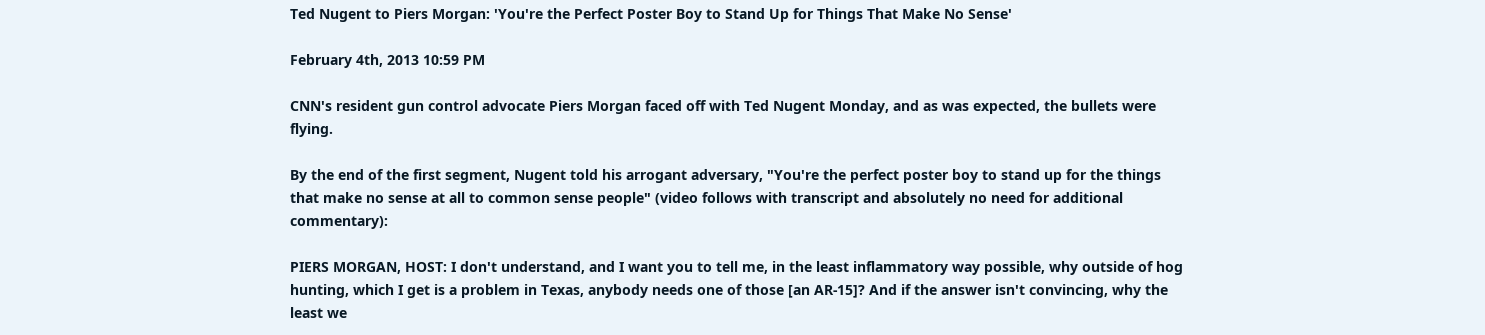Ted Nugent to Piers Morgan: 'You're the Perfect Poster Boy to Stand Up for Things That Make No Sense'

February 4th, 2013 10:59 PM

CNN's resident gun control advocate Piers Morgan faced off with Ted Nugent Monday, and as was expected, the bullets were flying.

By the end of the first segment, Nugent told his arrogant adversary, "You're the perfect poster boy to stand up for the things that make no sense at all to common sense people" (video follows with transcript and absolutely no need for additional commentary):

PIERS MORGAN, HOST: I don't understand, and I want you to tell me, in the least inflammatory way possible, why outside of hog hunting, which I get is a problem in Texas, anybody needs one of those [an AR-15]? And if the answer isn't convincing, why the least we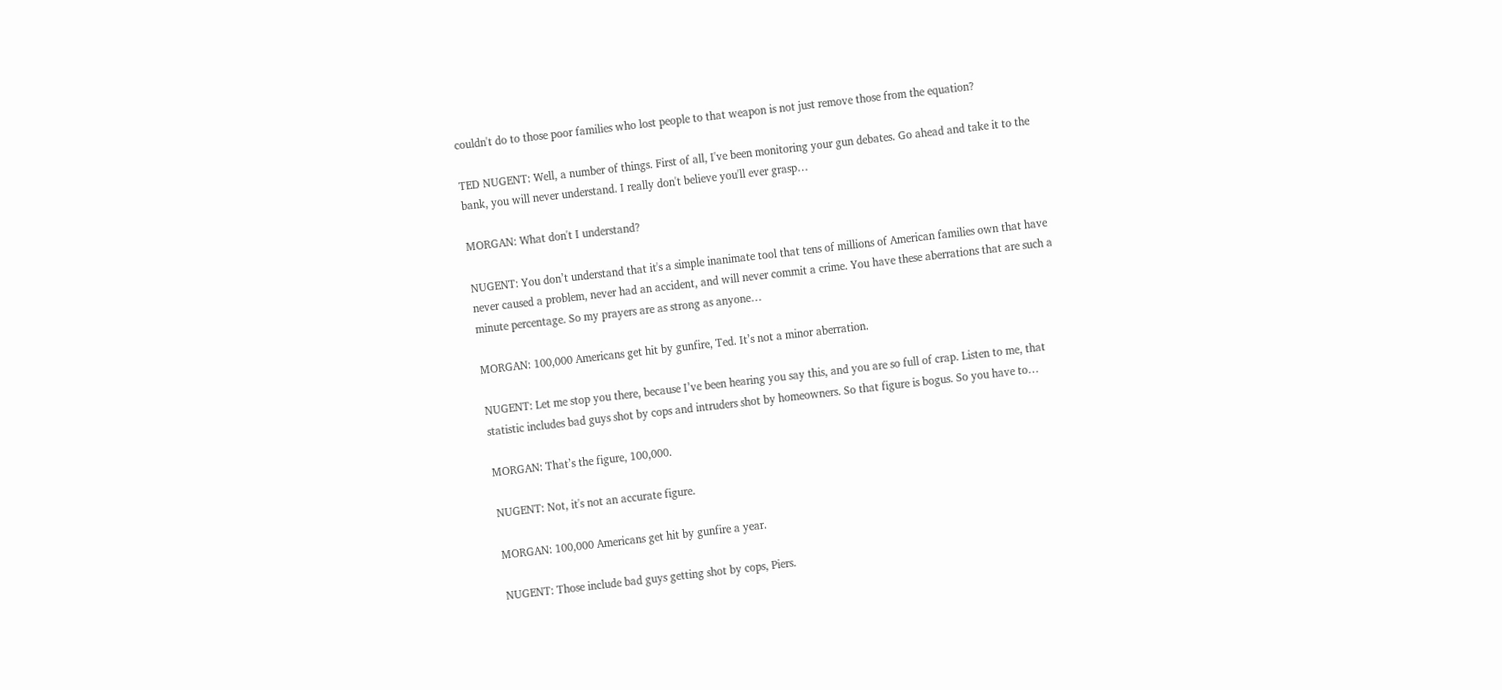couldn't do to those poor families who lost people to that weapon is not just remove those from the equation?

TED NUGENT: Well, a number of things. First of all, I've been monitoring your gun debates. Go ahead and take it to the bank, you will never understand. I really don't believe you'll ever grasp…

MORGAN: What don't I understand?

NUGENT: You don’t understand that it's a simple inanimate tool that tens of millions of American families own that have never caused a problem, never had an accident, and will never commit a crime. You have these aberrations that are such a minute percentage. So my prayers are as strong as anyone…

MORGAN: 100,000 Americans get hit by gunfire, Ted. It’s not a minor aberration.

NUGENT: Let me stop you there, because I’ve been hearing you say this, and you are so full of crap. Listen to me, that statistic includes bad guys shot by cops and intruders shot by homeowners. So that figure is bogus. So you have to…

MORGAN: That’s the figure, 100,000.

NUGENT: Not, it's not an accurate figure.

MORGAN: 100,000 Americans get hit by gunfire a year.

NUGENT: Those include bad guys getting shot by cops, Piers.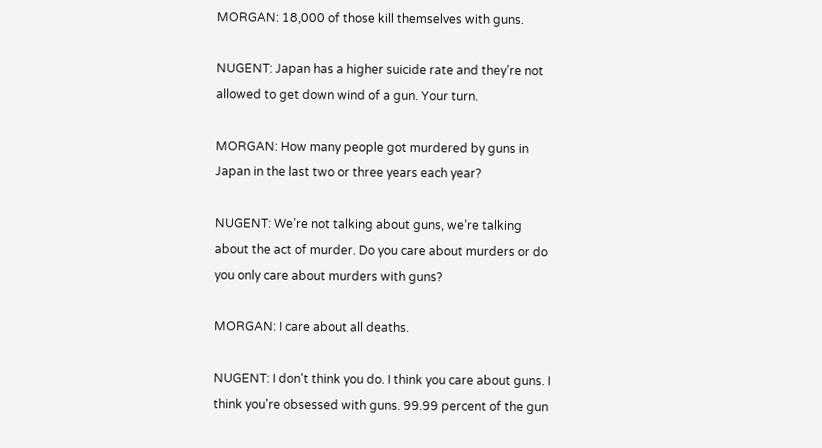MORGAN: 18,000 of those kill themselves with guns.

NUGENT: Japan has a higher suicide rate and they’re not allowed to get down wind of a gun. Your turn.

MORGAN: How many people got murdered by guns in Japan in the last two or three years each year?

NUGENT: We’re not talking about guns, we’re talking about the act of murder. Do you care about murders or do you only care about murders with guns?

MORGAN: I care about all deaths.

NUGENT: I don't think you do. I think you care about guns. I think you're obsessed with guns. 99.99 percent of the gun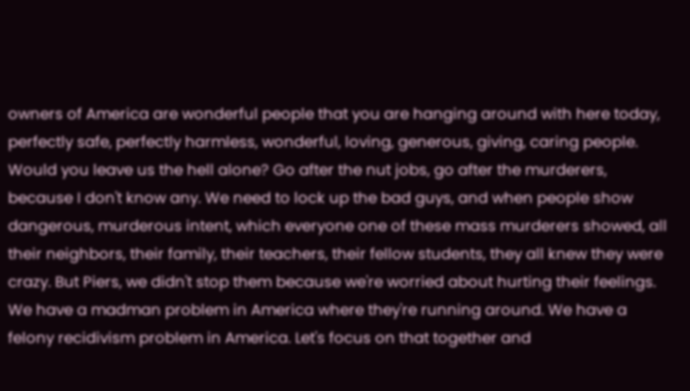owners of America are wonderful people that you are hanging around with here today, perfectly safe, perfectly harmless, wonderful, loving, generous, giving, caring people. Would you leave us the hell alone? Go after the nut jobs, go after the murderers, because I don't know any. We need to lock up the bad guys, and when people show dangerous, murderous intent, which everyone one of these mass murderers showed, all their neighbors, their family, their teachers, their fellow students, they all knew they were crazy. But Piers, we didn't stop them because we're worried about hurting their feelings. We have a madman problem in America where they're running around. We have a felony recidivism problem in America. Let's focus on that together and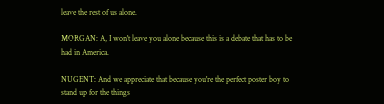leave the rest of us alone.

MORGAN: A, I won't leave you alone because this is a debate that has to be had in America.

NUGENT: And we appreciate that because you're the perfect poster boy to stand up for the things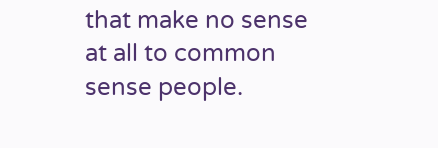that make no sense at all to common sense people.